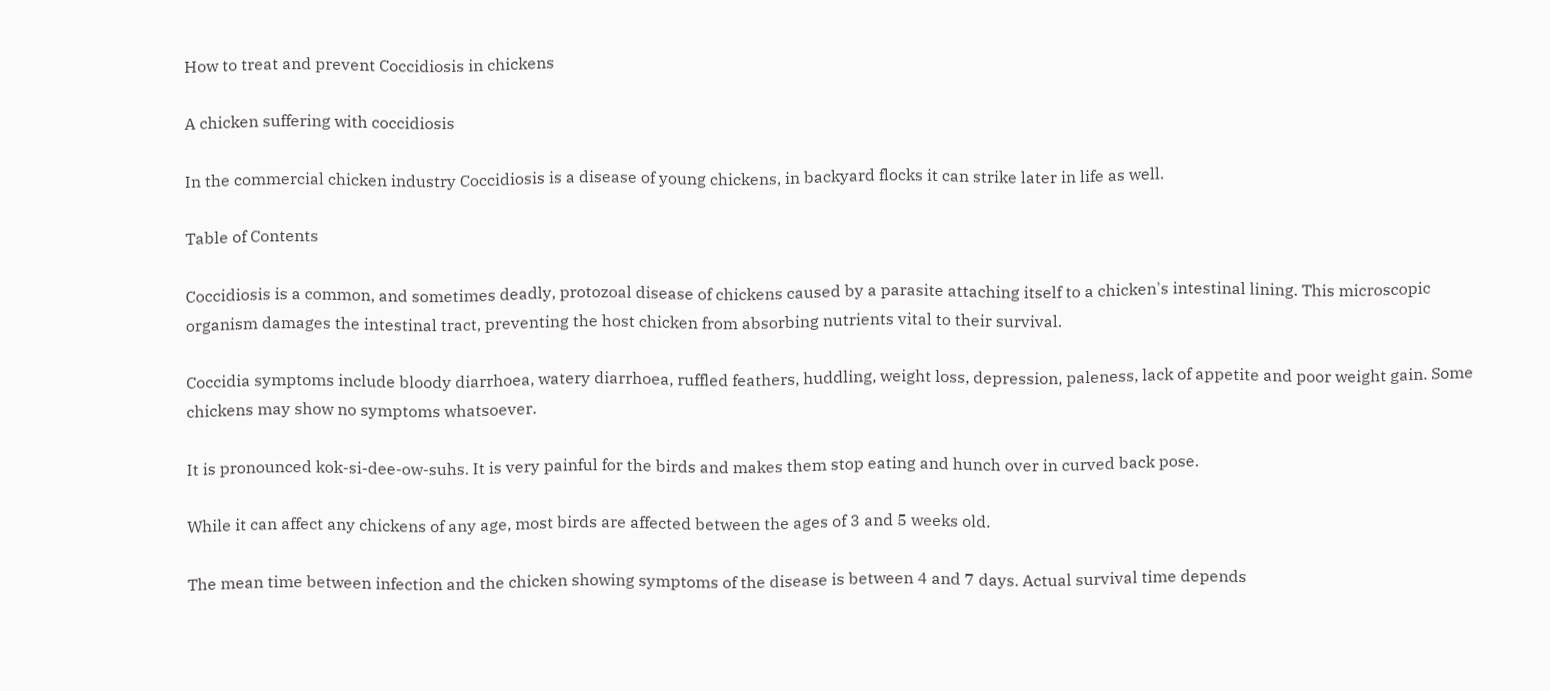How to treat and prevent Coccidiosis in chickens

A chicken suffering with coccidiosis

In the commercial chicken industry Coccidiosis is a disease of young chickens, in backyard flocks it can strike later in life as well.

Table of Contents

Coccidiosis is a common, and sometimes deadly, protozoal disease of chickens caused by a parasite attaching itself to a chicken's intestinal lining. This microscopic organism damages the intestinal tract, preventing the host chicken from absorbing nutrients vital to their survival.

Coccidia symptoms include bloody diarrhoea, watery diarrhoea, ruffled feathers, huddling, weight loss, depression, paleness, lack of appetite and poor weight gain. Some chickens may show no symptoms whatsoever.

It is pronounced kok-si-dee-ow-suhs. It is very painful for the birds and makes them stop eating and hunch over in curved back pose.

While it can affect any chickens of any age, most birds are affected between the ages of 3 and 5 weeks old.

The mean time between infection and the chicken showing symptoms of the disease is between 4 and 7 days. Actual survival time depends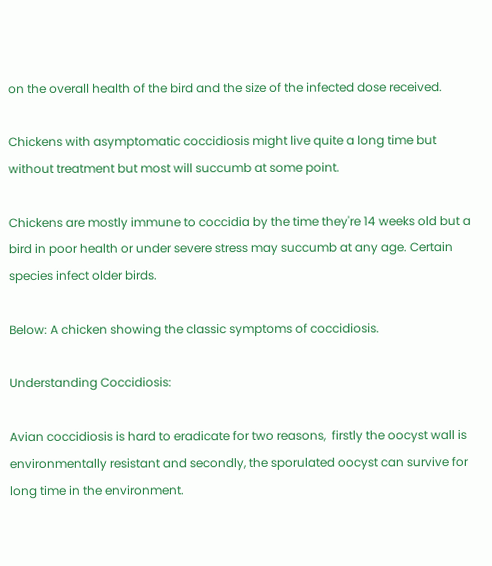on the overall health of the bird and the size of the infected dose received.

Chickens with asymptomatic coccidiosis might live quite a long time but without treatment but most will succumb at some point.

Chickens are mostly immune to coccidia by the time they're 14 weeks old but a bird in poor health or under severe stress may succumb at any age. Certain species infect older birds.

Below: A chicken showing the classic symptoms of coccidiosis.

Understanding Coccidiosis:

Avian coccidiosis is hard to eradicate for two reasons,  firstly the oocyst wall is environmentally resistant and secondly, the sporulated oocyst can survive for long time in the environment.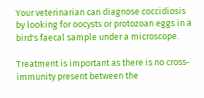Your veterinarian can diagnose coccidiosis by looking for oocysts or protozoan eggs in a bird's faecal sample under a microscope.

Treatment is important as there is no cross-immunity present between the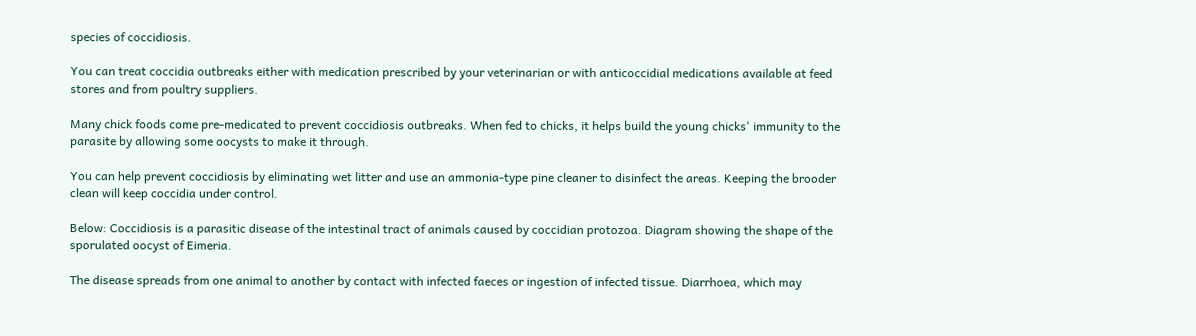species of coccidiosis.

You can treat coccidia outbreaks either with medication prescribed by your veterinarian or with anticoccidial medications available at feed stores and from poultry suppliers.

Many chick foods come pre-medicated to prevent coccidiosis outbreaks. When fed to chicks, it helps build the young chicks' immunity to the parasite by allowing some oocysts to make it through.

You can help prevent coccidiosis by eliminating wet litter and use an ammonia-type pine cleaner to disinfect the areas. Keeping the brooder clean will keep coccidia under control.

Below: Coccidiosis is a parasitic disease of the intestinal tract of animals caused by coccidian protozoa. Diagram showing the shape of the sporulated oocyst of Eimeria.

The disease spreads from one animal to another by contact with infected faeces or ingestion of infected tissue. Diarrhoea, which may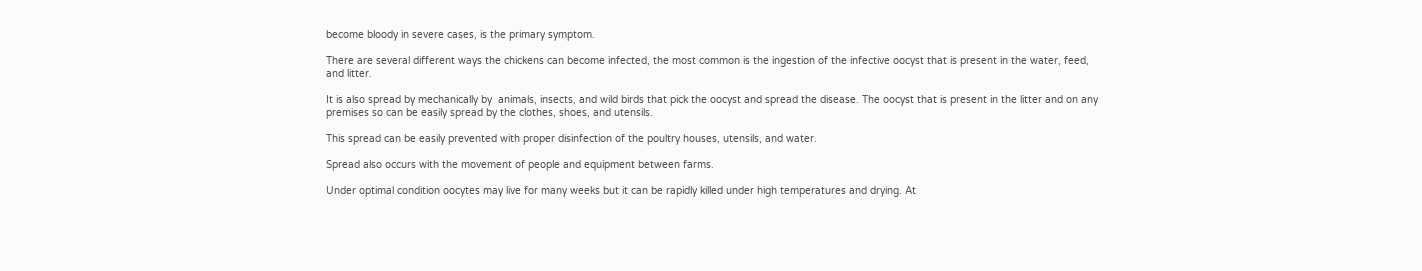become bloody in severe cases, is the primary symptom.

There are several different ways the chickens can become infected, the most common is the ingestion of the infective oocyst that is present in the water, feed, and litter.

It is also spread by mechanically by  animals, insects, and wild birds that pick the oocyst and spread the disease. The oocyst that is present in the litter and on any premises so can be easily spread by the clothes, shoes, and utensils.

This spread can be easily prevented with proper disinfection of the poultry houses, utensils, and water.

Spread also occurs with the movement of people and equipment between farms.

Under optimal condition oocytes may live for many weeks but it can be rapidly killed under high temperatures and drying. At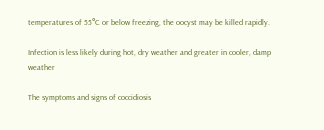temperatures of 55°C or below freezing, the oocyst may be killed rapidly.

Infection is less likely during hot, dry weather and greater in cooler, damp weather

The symptoms and signs of coccidiosis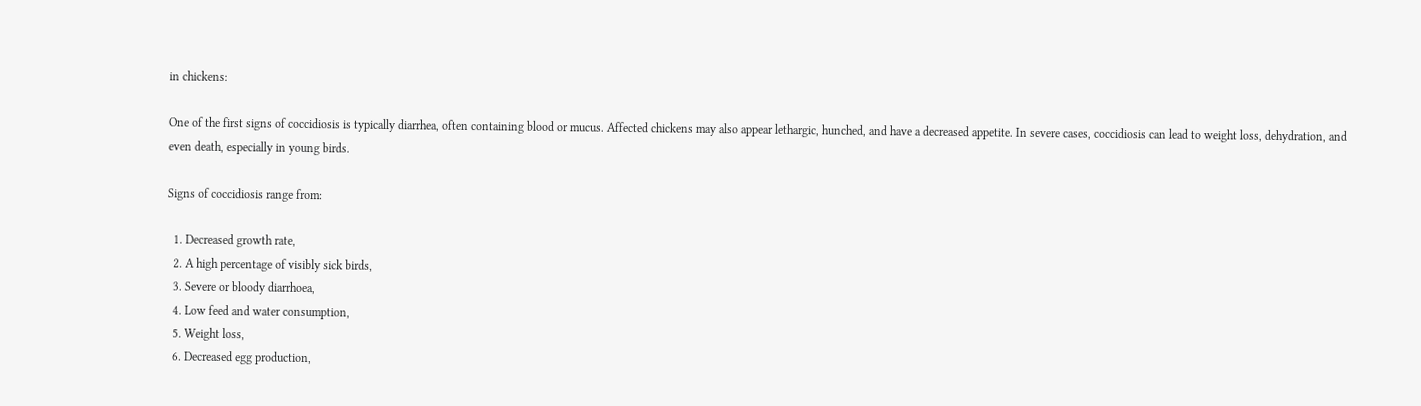in chickens:

One of the first signs of coccidiosis is typically diarrhea, often containing blood or mucus. Affected chickens may also appear lethargic, hunched, and have a decreased appetite. In severe cases, coccidiosis can lead to weight loss, dehydration, and even death, especially in young birds.

Signs of coccidiosis range from:

  1. Decreased growth rate,
  2. A high percentage of visibly sick birds,
  3. Severe or bloody diarrhoea,
  4. Low feed and water consumption,
  5. Weight loss,
  6. Decreased egg production,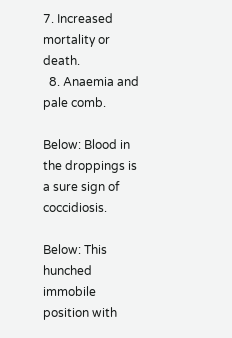7. Increased mortality or death.
  8. Anaemia and pale comb.

Below: Blood in the droppings is a sure sign of coccidiosis.

Below: This hunched immobile position with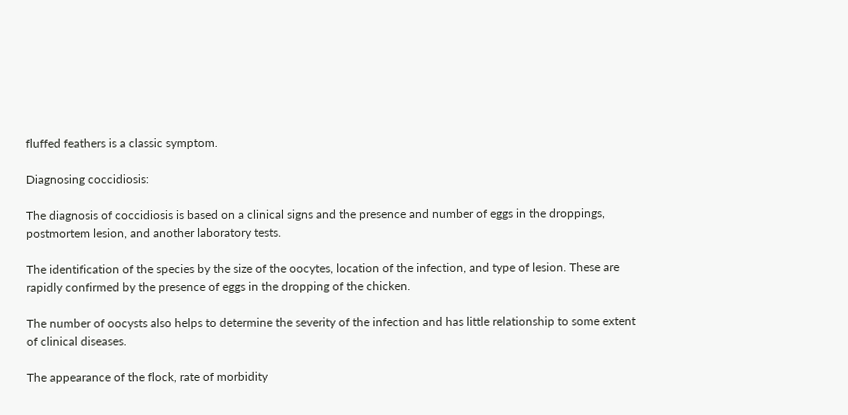fluffed feathers is a classic symptom.

Diagnosing coccidiosis:

The diagnosis of coccidiosis is based on a clinical signs and the presence and number of eggs in the droppings, postmortem lesion, and another laboratory tests.

The identification of the species by the size of the oocytes, location of the infection, and type of lesion. These are rapidly confirmed by the presence of eggs in the dropping of the chicken.

The number of oocysts also helps to determine the severity of the infection and has little relationship to some extent of clinical diseases.

The appearance of the flock, rate of morbidity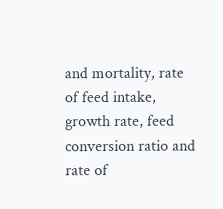and mortality, rate of feed intake, growth rate, feed conversion ratio and rate of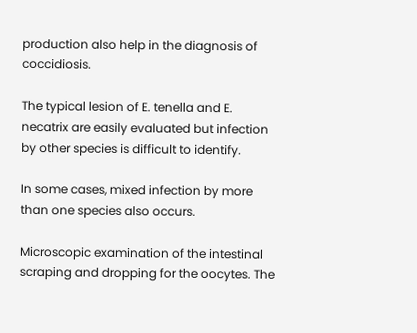production also help in the diagnosis of coccidiosis.

The typical lesion of E. tenella and E. necatrix are easily evaluated but infection by other species is difficult to identify.

In some cases, mixed infection by more than one species also occurs.

Microscopic examination of the intestinal scraping and dropping for the oocytes. The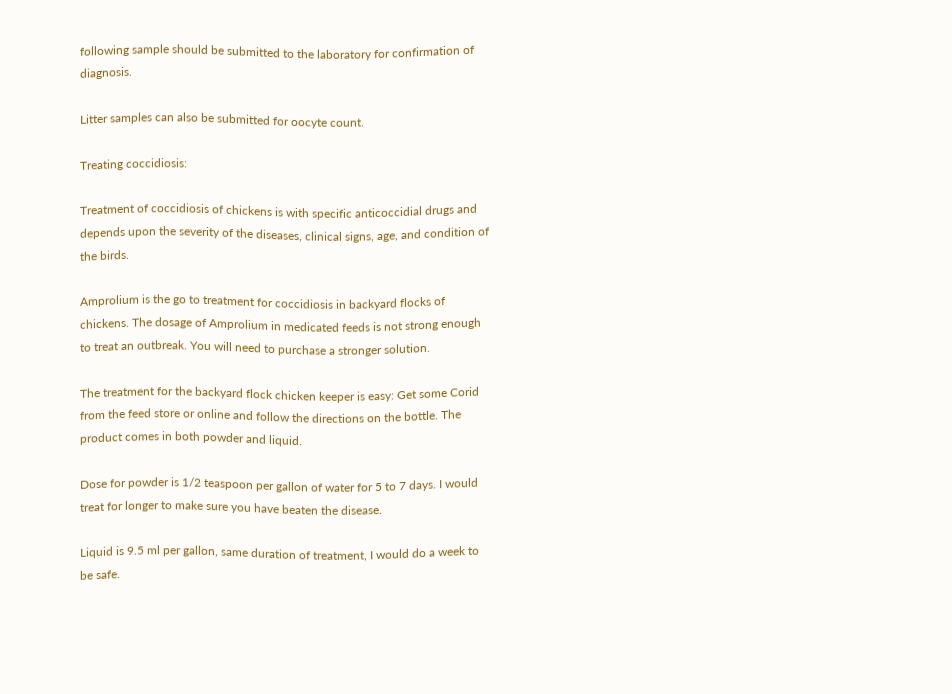following sample should be submitted to the laboratory for confirmation of diagnosis.

Litter samples can also be submitted for oocyte count.

Treating coccidiosis:

Treatment of coccidiosis of chickens is with specific anticoccidial drugs and depends upon the severity of the diseases, clinical signs, age, and condition of the birds.

Amprolium is the go to treatment for coccidiosis in backyard flocks of chickens. The dosage of Amprolium in medicated feeds is not strong enough to treat an outbreak. You will need to purchase a stronger solution.

The treatment for the backyard flock chicken keeper is easy: Get some Corid from the feed store or online and follow the directions on the bottle. The product comes in both powder and liquid.

Dose for powder is 1/2 teaspoon per gallon of water for 5 to 7 days. I would treat for longer to make sure you have beaten the disease.

Liquid is 9.5 ml per gallon, same duration of treatment, I would do a week to be safe.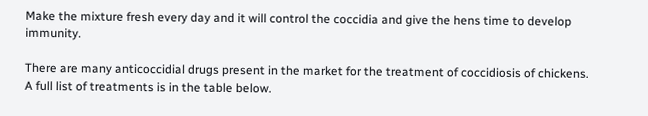Make the mixture fresh every day and it will control the coccidia and give the hens time to develop immunity.

There are many anticoccidial drugs present in the market for the treatment of coccidiosis of chickens. A full list of treatments is in the table below.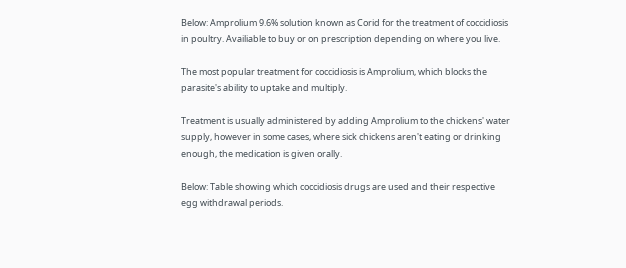Below: Amprolium 9.6% solution known as Corid for the treatment of coccidiosis in poultry. Availiable to buy or on prescription depending on where you live.

The most popular treatment for coccidiosis is Amprolium, which blocks the parasite's ability to uptake and multiply.

Treatment is usually administered by adding Amprolium to the chickens' water supply, however in some cases, where sick chickens aren't eating or drinking enough, the medication is given orally.

Below: Table showing which coccidiosis drugs are used and their respective egg withdrawal periods.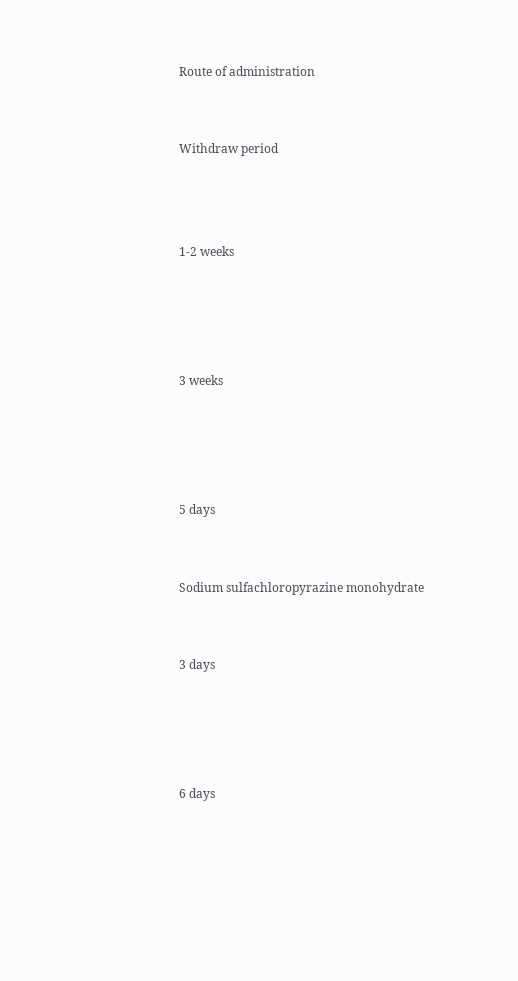Route of administration


Withdraw period



1-2 weeks




3 weeks




5 days


Sodium sulfachloropyrazine monohydrate


3 days




6 days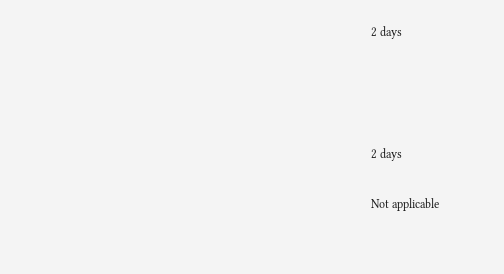2 days




2 days

Not applicable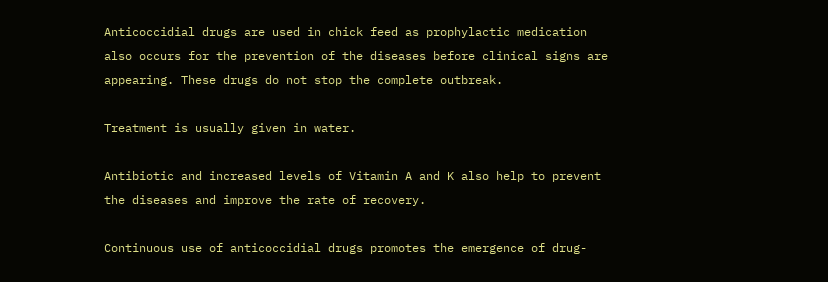Anticoccidial drugs are used in chick feed as prophylactic medication also occurs for the prevention of the diseases before clinical signs are appearing. These drugs do not stop the complete outbreak.

Treatment is usually given in water.

Antibiotic and increased levels of Vitamin A and K also help to prevent the diseases and improve the rate of recovery.

Continuous use of anticoccidial drugs promotes the emergence of drug-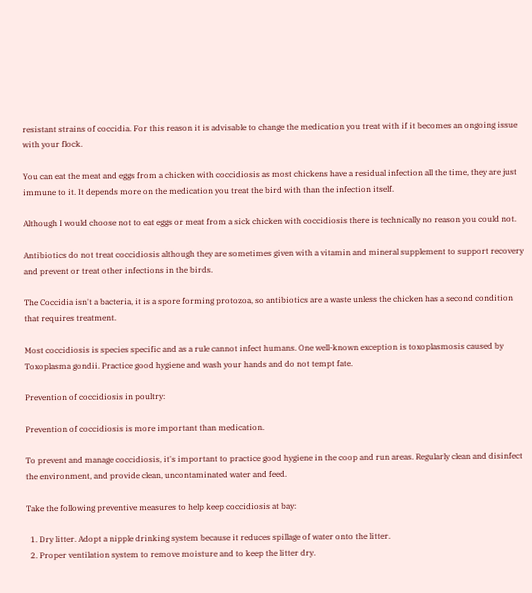resistant strains of coccidia. For this reason it is advisable to change the medication you treat with if it becomes an ongoing issue with your flock.

You can eat the meat and eggs from a chicken with coccidiosis as most chickens have a residual infection all the time, they are just immune to it. It depends more on the medication you treat the bird with than the infection itself.

Although I would choose not to eat eggs or meat from a sick chicken with coccidiosis there is technically no reason you could not.

Antibiotics do not treat coccidiosis although they are sometimes given with a vitamin and mineral supplement to support recovery and prevent or treat other infections in the birds.

The Coccidia isn't a bacteria, it is a spore forming protozoa, so antibiotics are a waste unless the chicken has a second condition that requires treatment.

Most coccidiosis is species specific and as a rule cannot infect humans. One well-known exception is toxoplasmosis caused by Toxoplasma gondii. Practice good hygiene and wash your hands and do not tempt fate.

Prevention of coccidiosis in poultry:

Prevention of coccidiosis is more important than medication.

To prevent and manage coccidiosis, it's important to practice good hygiene in the coop and run areas. Regularly clean and disinfect the environment, and provide clean, uncontaminated water and feed.

Take the following preventive measures to help keep coccidiosis at bay:

  1. Dry litter. Adopt a nipple drinking system because it reduces spillage of water onto the litter.
  2. Proper ventilation system to remove moisture and to keep the litter dry.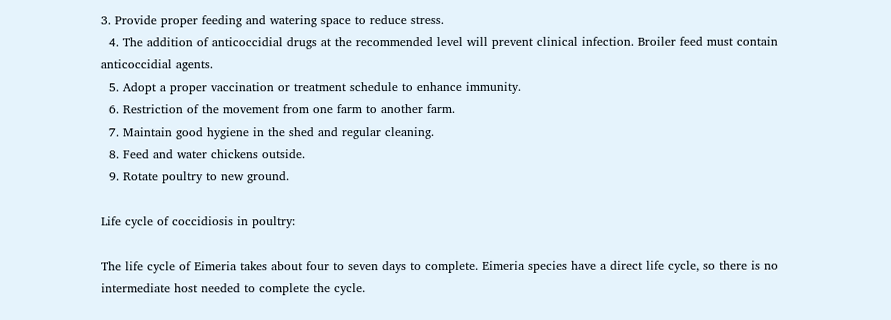3. Provide proper feeding and watering space to reduce stress.
  4. The addition of anticoccidial drugs at the recommended level will prevent clinical infection. Broiler feed must contain anticoccidial agents.
  5. Adopt a proper vaccination or treatment schedule to enhance immunity.
  6. Restriction of the movement from one farm to another farm.
  7. Maintain good hygiene in the shed and regular cleaning.
  8. Feed and water chickens outside.
  9. Rotate poultry to new ground.

Life cycle of coccidiosis in poultry:

The life cycle of Eimeria takes about four to seven days to complete. Eimeria species have a direct life cycle, so there is no intermediate host needed to complete the cycle.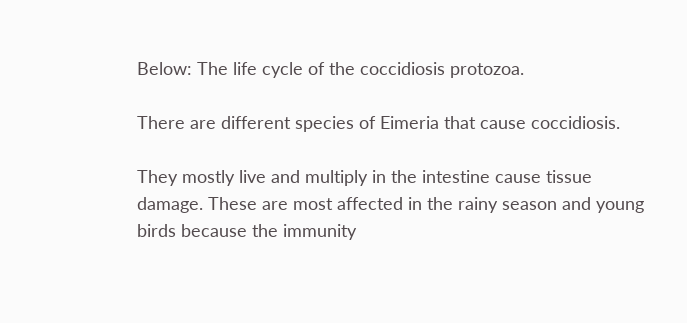Below: The life cycle of the coccidiosis protozoa.

There are different species of Eimeria that cause coccidiosis.

They mostly live and multiply in the intestine cause tissue damage. These are most affected in the rainy season and young birds because the immunity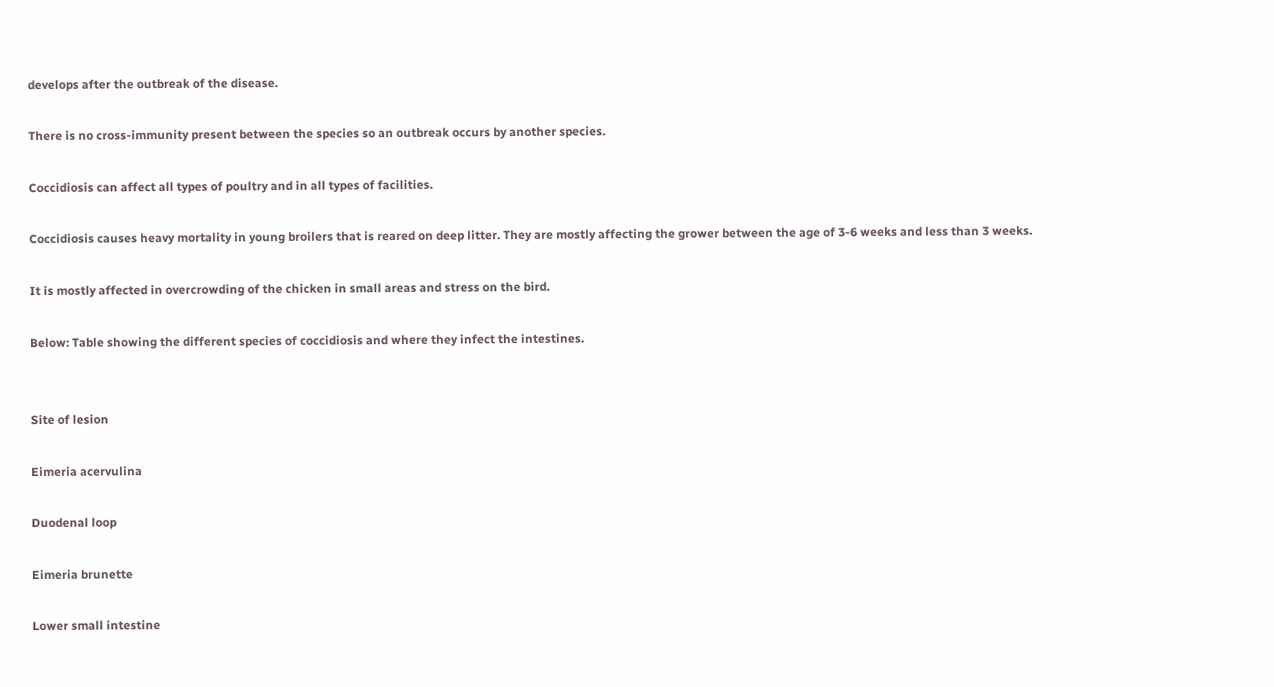develops after the outbreak of the disease.

There is no cross-immunity present between the species so an outbreak occurs by another species.

Coccidiosis can affect all types of poultry and in all types of facilities.

Coccidiosis causes heavy mortality in young broilers that is reared on deep litter. They are mostly affecting the grower between the age of 3-6 weeks and less than 3 weeks.

It is mostly affected in overcrowding of the chicken in small areas and stress on the bird.

Below: Table showing the different species of coccidiosis and where they infect the intestines.


Site of lesion

Eimeria acervulina

Duodenal loop

Eimeria brunette

Lower small intestine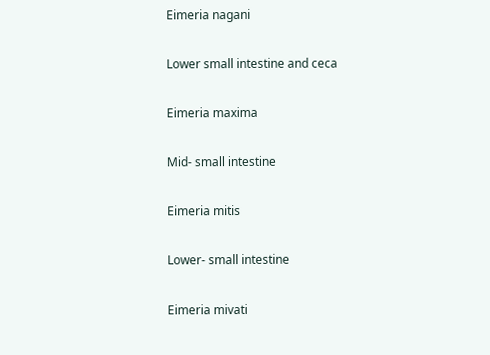Eimeria nagani

Lower small intestine and ceca

Eimeria maxima

Mid- small intestine

Eimeria mitis

Lower- small intestine

Eimeria mivati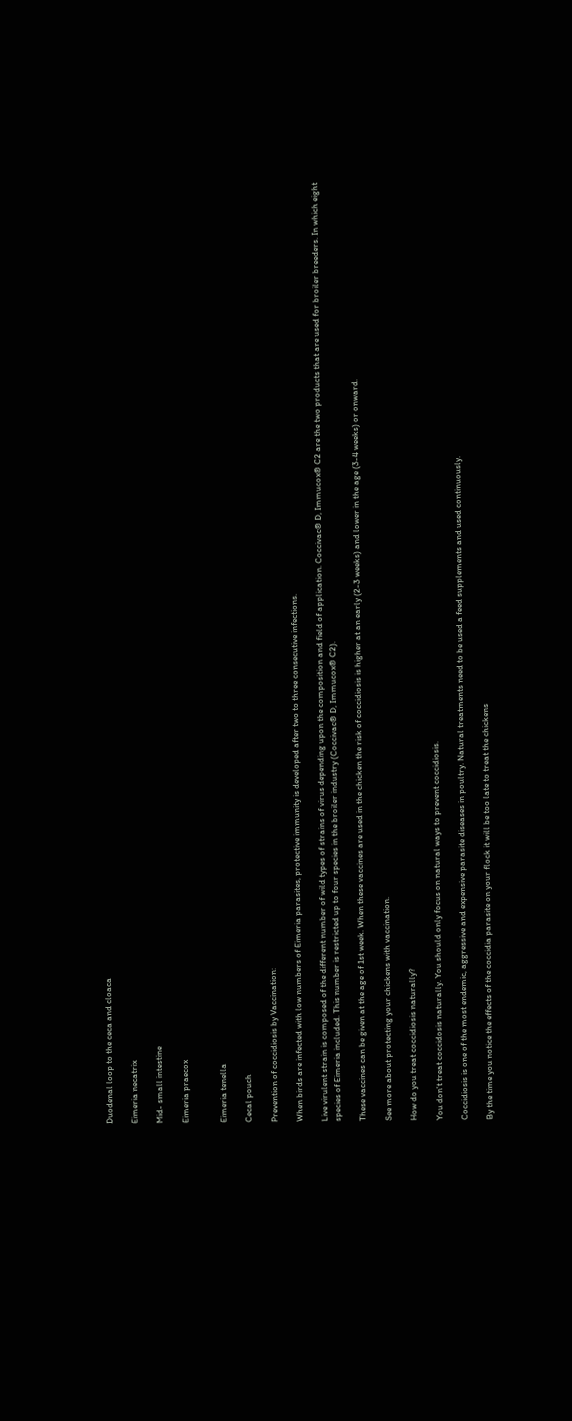Duodenal loop to the ceca and cloaca

Eimeria necatrix

Mid- small intestine

Eimeria praecox


Eimeria tenella

Cecal pouch

Prevention of coccidiosis by Vaccination:

When birds are infected with low numbers of Eimeria parasites, protective immunity is developed after two to three consecutive infections.

Live virulent strain is composed of the different number of wild types of strains of virus depending upon the composition and field of application. Coccivac® D, Immucox® C2 are the two products that are used for broiler breeders. In which eight species of Eimeria included. This number is restricted up to four species in the broiler industry (Coccivac® D, Immucox® C2).

These vaccines can be given at the age of 1st week. When these vaccines are used in the chicken the risk of coccidiosis is higher at an early (2-3 weeks) and lower in the age (3-4 weeks) or onward.

See more about protecting your chickens with vaccination.

How do you treat coccidiosis naturally?

You don't treat coccidosis naturally. You should only focus on natural ways to prevent coccidiosis.

Coccidiosis is one of the most endemic, aggressive and expensive parasite diseases in poultry. Natural treatments need to be used a feed supplements and used continuously.

By the time you notice the effects of the coccidia parasite on your flock it will be too late to treat the chickens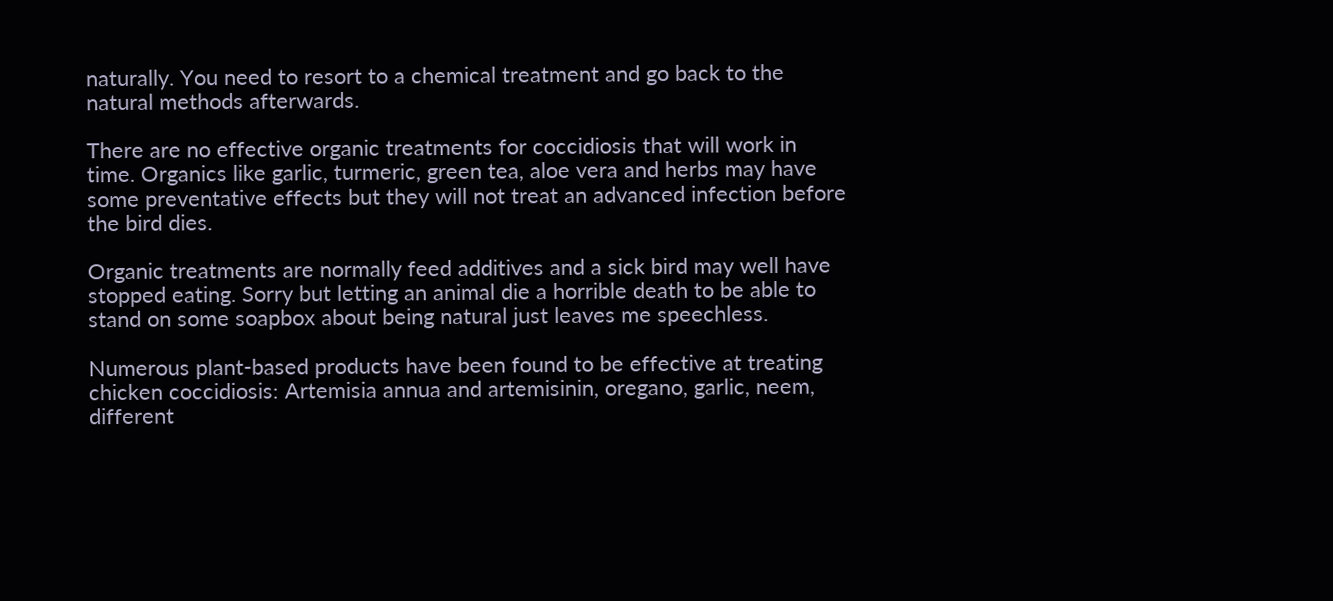naturally. You need to resort to a chemical treatment and go back to the natural methods afterwards.

There are no effective organic treatments for coccidiosis that will work in time. Organics like garlic, turmeric, green tea, aloe vera and herbs may have some preventative effects but they will not treat an advanced infection before the bird dies.

Organic treatments are normally feed additives and a sick bird may well have stopped eating. Sorry but letting an animal die a horrible death to be able to stand on some soapbox about being natural just leaves me speechless.

Numerous plant-based products have been found to be effective at treating chicken coccidiosis: Artemisia annua and artemisinin, oregano, garlic, neem, different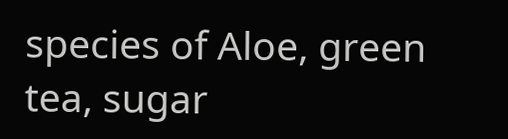species of Aloe, green tea, sugar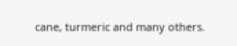cane, turmeric and many others.